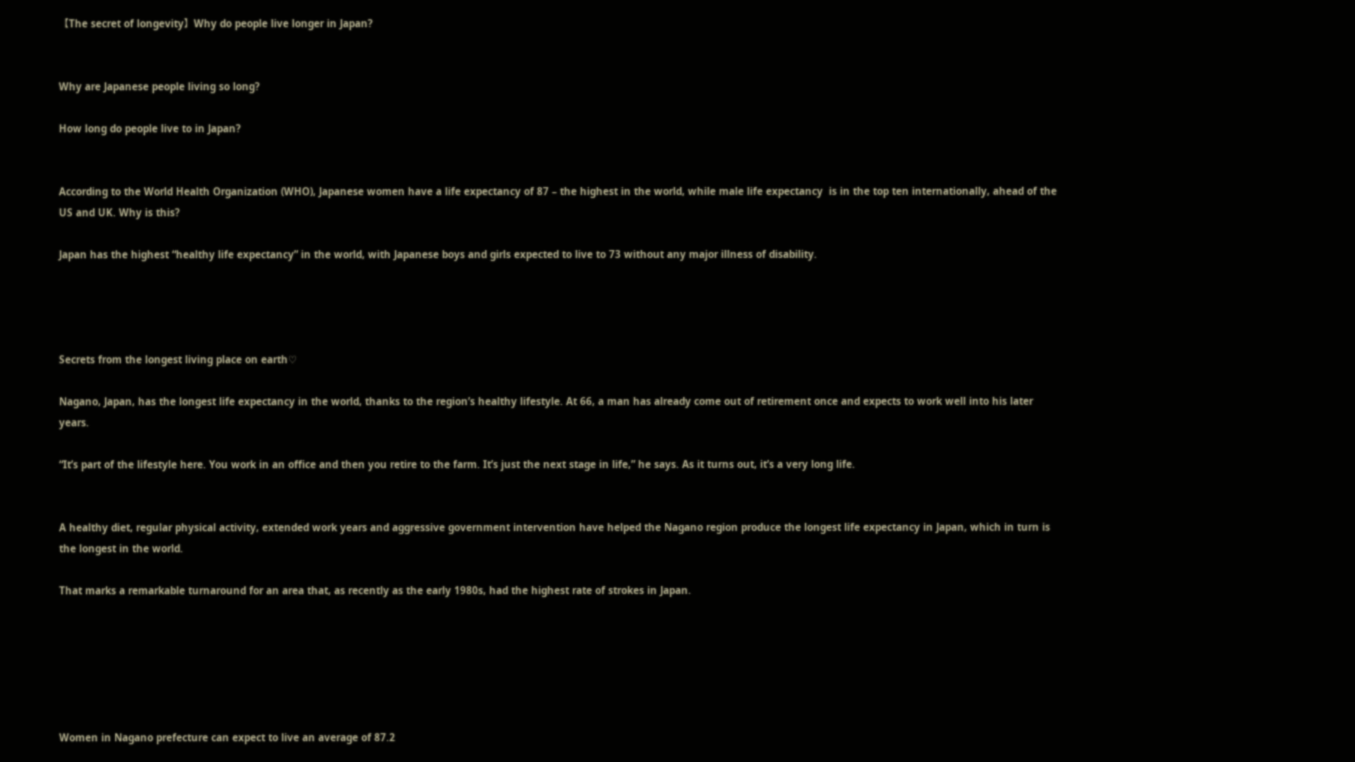【The secret of longevity】Why do people live longer in Japan?


Why are Japanese people living so long?

How long do people live to in Japan?


According to the World Health Organization (WHO), Japanese women have a life expectancy of 87 – the highest in the world, while male life expectancy  is in the top ten internationally, ahead of the US and UK. Why is this?

Japan has the highest “healthy life expectancy” in the world, with Japanese boys and girls expected to live to 73 without any major illness of disability.




Secrets from the longest living place on earth♡

Nagano, Japan, has the longest life expectancy in the world, thanks to the region’s healthy lifestyle. At 66, a man has already come out of retirement once and expects to work well into his later years.

“It’s part of the lifestyle here. You work in an office and then you retire to the farm. It’s just the next stage in life,” he says. As it turns out, it’s a very long life.


A healthy diet, regular physical activity, extended work years and aggressive government intervention have helped the Nagano region produce the longest life expectancy in Japan, which in turn is the longest in the world.

That marks a remarkable turnaround for an area that, as recently as the early 1980s, had the highest rate of strokes in Japan.






Women in Nagano prefecture can expect to live an average of 87.2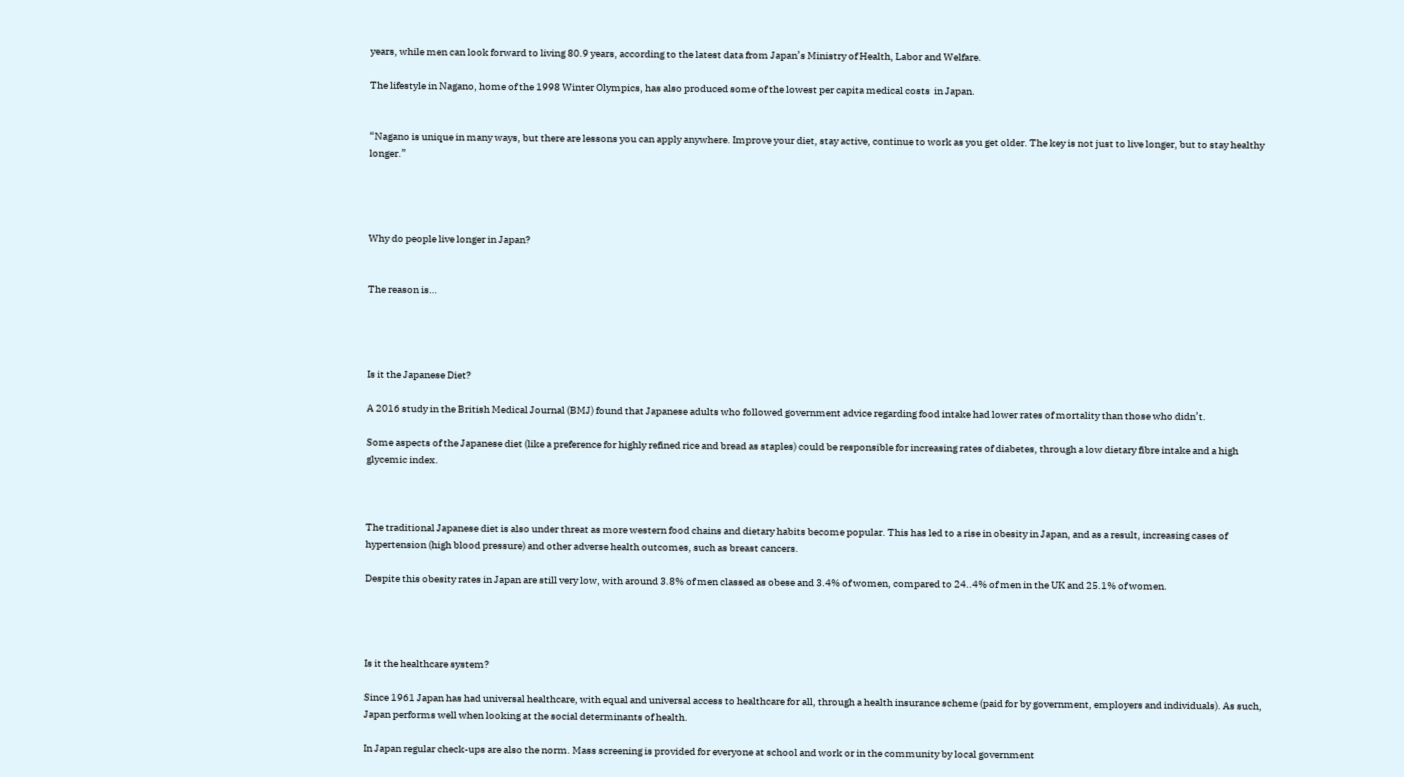years, while men can look forward to living 80.9 years, according to the latest data from Japan’s Ministry of Health, Labor and Welfare.

The lifestyle in Nagano, home of the 1998 Winter Olympics, has also produced some of the lowest per capita medical costs  in Japan.


“Nagano is unique in many ways, but there are lessons you can apply anywhere. Improve your diet, stay active, continue to work as you get older. The key is not just to live longer, but to stay healthy longer.”




Why do people live longer in Japan?


The reason is…




Is it the Japanese Diet?

A 2016 study in the British Medical Journal (BMJ) found that Japanese adults who followed government advice regarding food intake had lower rates of mortality than those who didn’t.

Some aspects of the Japanese diet (like a preference for highly refined rice and bread as staples) could be responsible for increasing rates of diabetes, through a low dietary fibre intake and a high glycemic index.



The traditional Japanese diet is also under threat as more western food chains and dietary habits become popular. This has led to a rise in obesity in Japan, and as a result, increasing cases of hypertension (high blood pressure) and other adverse health outcomes, such as breast cancers.

Despite this obesity rates in Japan are still very low, with around 3.8% of men classed as obese and 3.4% of women, compared to 24..4% of men in the UK and 25.1% of women.




Is it the healthcare system?

Since 1961 Japan has had universal healthcare, with equal and universal access to healthcare for all, through a health insurance scheme (paid for by government, employers and individuals). As such, Japan performs well when looking at the social determinants of health.

In Japan regular check-ups are also the norm. Mass screening is provided for everyone at school and work or in the community by local government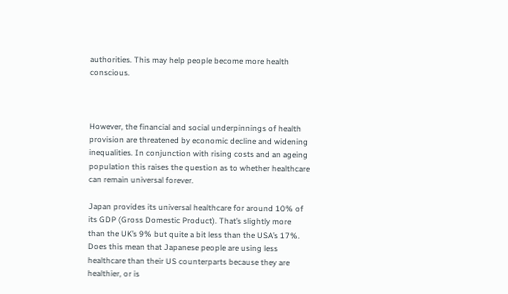authorities. This may help people become more health conscious.



However, the financial and social underpinnings of health provision are threatened by economic decline and widening inequalities. In conjunction with rising costs and an ageing population this raises the question as to whether healthcare can remain universal forever.

Japan provides its universal healthcare for around 10% of its GDP (Gross Domestic Product). That’s slightly more than the UK’s 9% but quite a bit less than the USA’s 17%. Does this mean that Japanese people are using less healthcare than their US counterparts because they are healthier, or is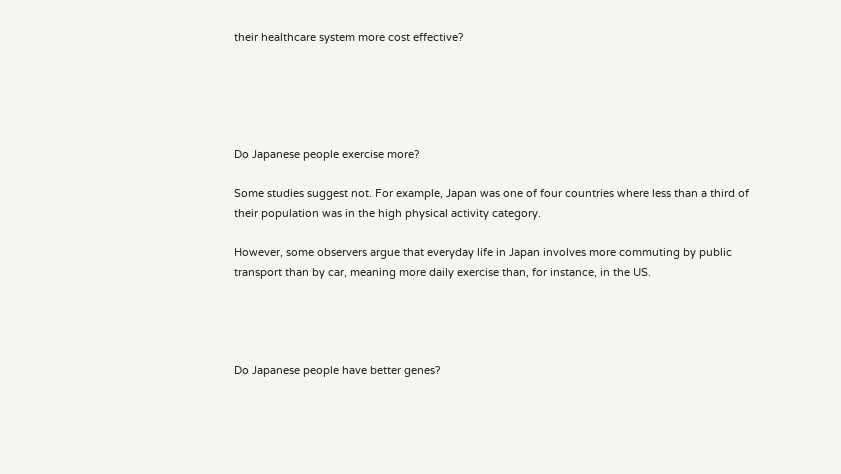their healthcare system more cost effective?





Do Japanese people exercise more?

Some studies suggest not. For example, Japan was one of four countries where less than a third of their population was in the high physical activity category.

However, some observers argue that everyday life in Japan involves more commuting by public transport than by car, meaning more daily exercise than, for instance, in the US.




Do Japanese people have better genes?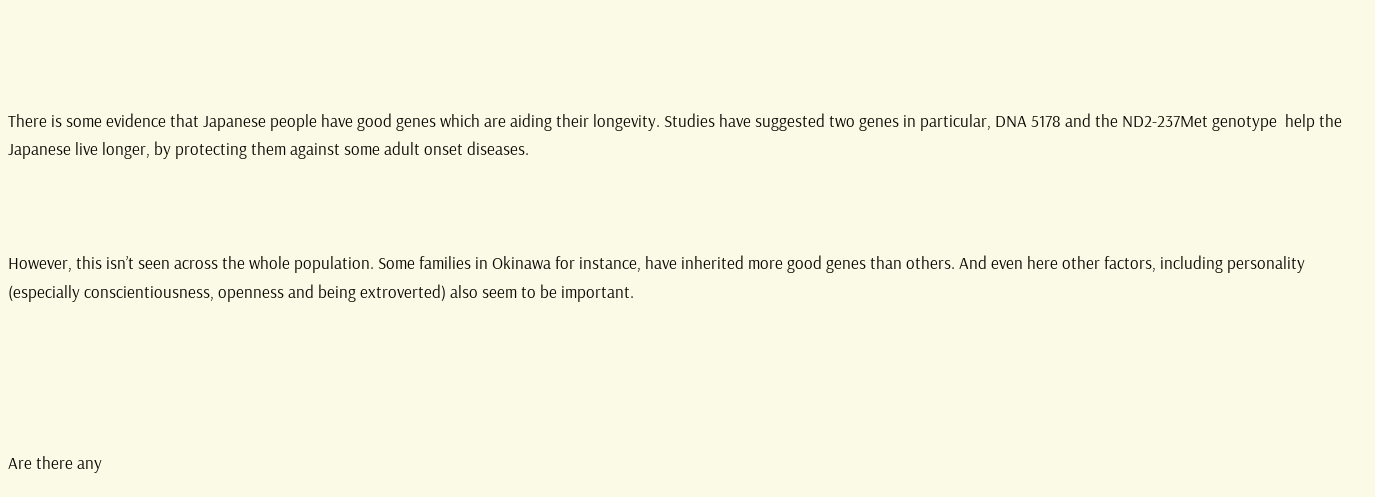There is some evidence that Japanese people have good genes which are aiding their longevity. Studies have suggested two genes in particular, DNA 5178 and the ND2-237Met genotype  help the Japanese live longer, by protecting them against some adult onset diseases.



However, this isn’t seen across the whole population. Some families in Okinawa for instance, have inherited more good genes than others. And even here other factors, including personality (especially conscientiousness, openness and being extroverted) also seem to be important.





Are there any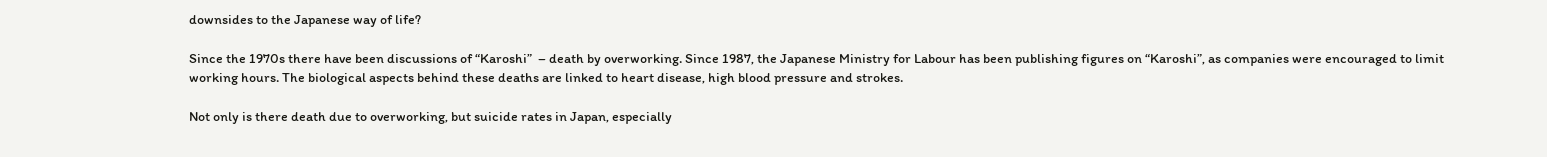downsides to the Japanese way of life?

Since the 1970s there have been discussions of “Karoshi”  – death by overworking. Since 1987, the Japanese Ministry for Labour has been publishing figures on “Karoshi”, as companies were encouraged to limit working hours. The biological aspects behind these deaths are linked to heart disease, high blood pressure and strokes.

Not only is there death due to overworking, but suicide rates in Japan, especially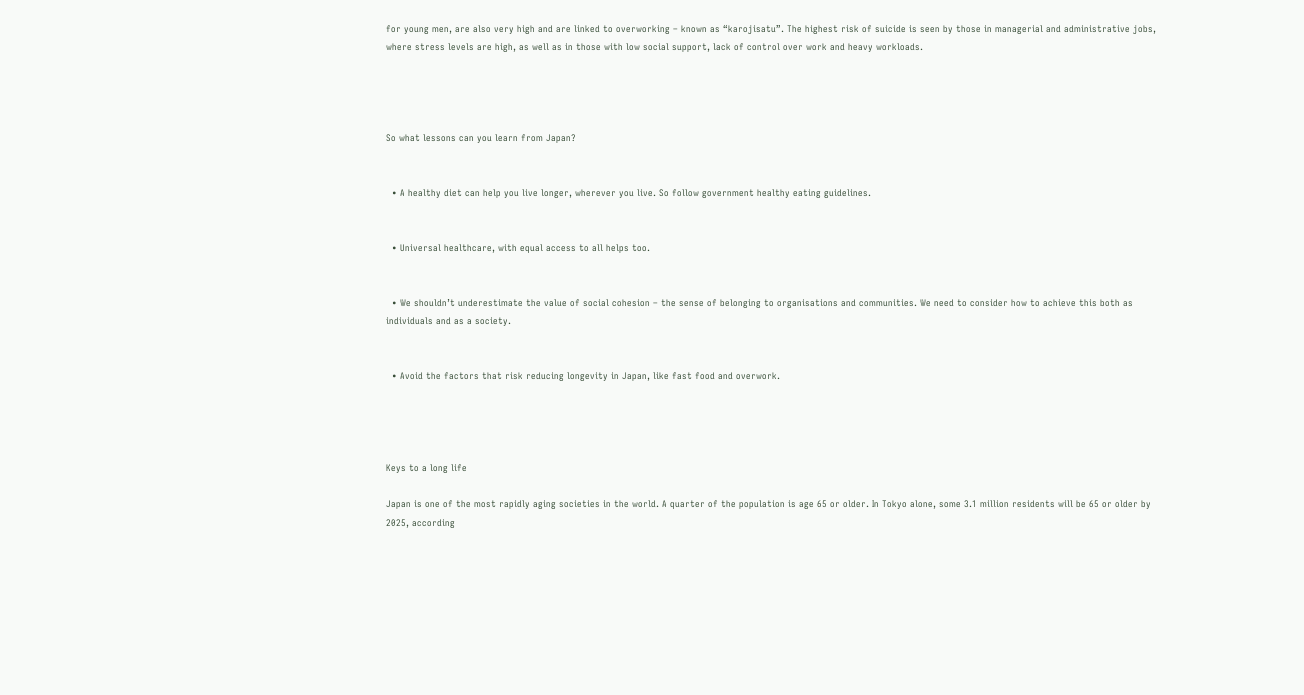for young men, are also very high and are linked to overworking – known as “karojisatu”. The highest risk of suicide is seen by those in managerial and administrative jobs, where stress levels are high, as well as in those with low social support, lack of control over work and heavy workloads.




So what lessons can you learn from Japan?


  • A healthy diet can help you live longer, wherever you live. So follow government healthy eating guidelines.


  • Universal healthcare, with equal access to all helps too.


  • We shouldn’t underestimate the value of social cohesion – the sense of belonging to organisations and communities. We need to consider how to achieve this both as individuals and as a society.


  • Avoid the factors that risk reducing longevity in Japan, like fast food and overwork.




Keys to a long life

Japan is one of the most rapidly aging societies in the world. A quarter of the population is age 65 or older. In Tokyo alone, some 3.1 million residents will be 65 or older by 2025, according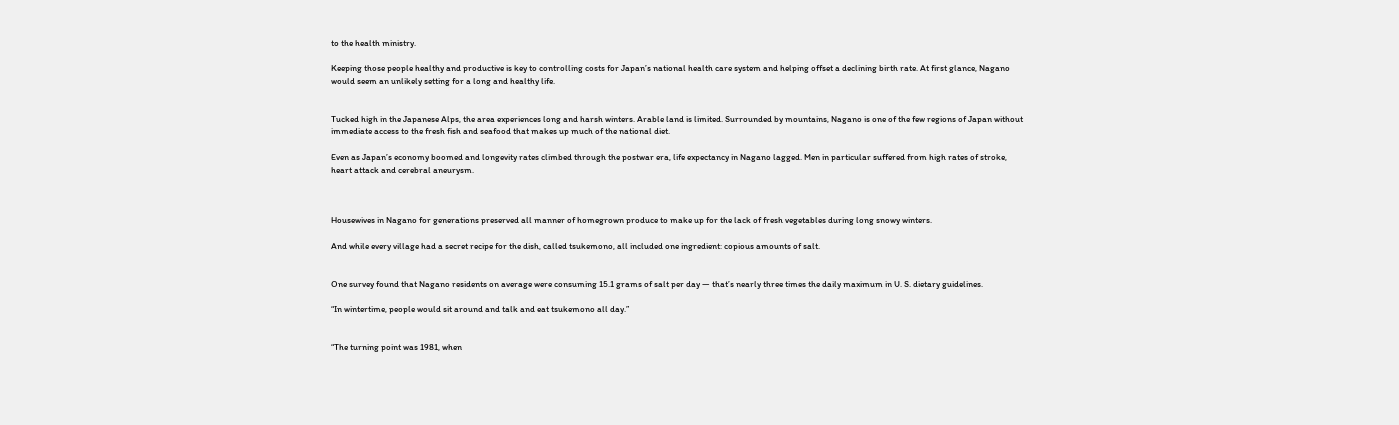to the health ministry.

Keeping those people healthy and productive is key to controlling costs for Japan’s national health care system and helping offset a declining birth rate. At first glance, Nagano would seem an unlikely setting for a long and healthy life.


Tucked high in the Japanese Alps, the area experiences long and harsh winters. Arable land is limited. Surrounded by mountains, Nagano is one of the few regions of Japan without immediate access to the fresh fish and seafood that makes up much of the national diet.

Even as Japan’s economy boomed and longevity rates climbed through the postwar era, life expectancy in Nagano lagged. Men in particular suffered from high rates of stroke, heart attack and cerebral aneurysm.



Housewives in Nagano for generations preserved all manner of homegrown produce to make up for the lack of fresh vegetables during long snowy winters.

And while every village had a secret recipe for the dish, called tsukemono, all included one ingredient: copious amounts of salt.


One survey found that Nagano residents on average were consuming 15.1 grams of salt per day — that’s nearly three times the daily maximum in U. S. dietary guidelines.

“In wintertime, people would sit around and talk and eat tsukemono all day.”


“The turning point was 1981, when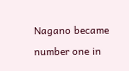Nagano became number one in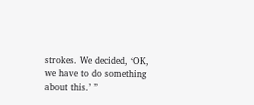strokes. We decided, ‘OK, we have to do something about this.’ ”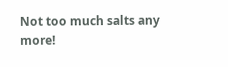Not too much salts any more!